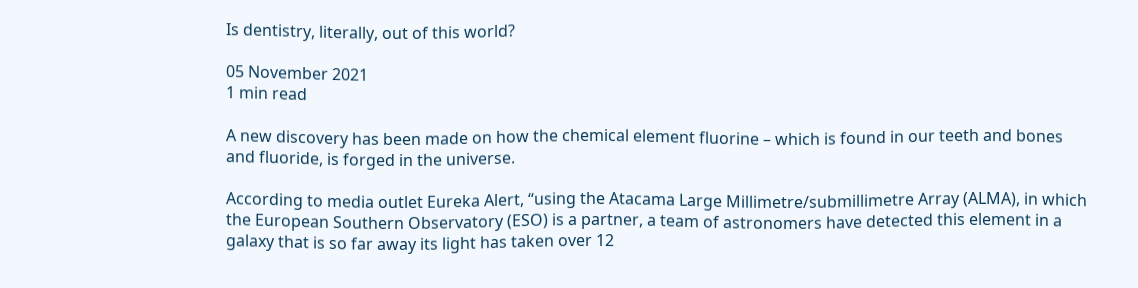Is dentistry, literally, out of this world?

05 November 2021
1 min read

A new discovery has been made on how the chemical element fluorine – which is found in our teeth and bones and fluoride, is forged in the universe.

According to media outlet Eureka Alert, “using the Atacama Large Millimetre/submillimetre Array (ALMA), in which the European Southern Observatory (ESO) is a partner, a team of astronomers have detected this element in a galaxy that is so far away its light has taken over 12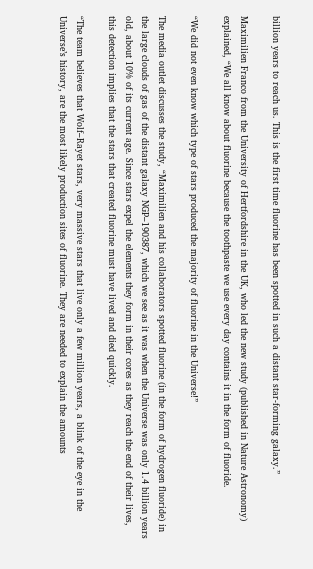billion years to reach us. This is the first time fluorine has been spotted in such a distant star-forming galaxy.”

Maximilien Franco from the University of Hertfordshire in the UK, who led the new study (published in Nature Astronomy) explained, “We all know about fluorine because the toothpaste we use every day contains it in the form of fluoride.

“We did not even know which type of stars produced the majority of fluorine in the Universe!”

The media outlet discusses the study, “Maximilien and his collaborators spotted fluorine (in the form of hydrogen fluoride) in the large clouds of gas of the distant galaxy NGP–190387, which we see as it was when the Universe was only 1.4 billion years old, about 10% of its current age. Since stars expel the elements they form in their cores as they reach the end of their lives, this detection implies that the stars that created fluorine must have lived and died quickly.

“The team believes that Wolf–Rayet stars, very massive stars that live only a few million years, a blink of the eye in the Universe’s history, are the most likely production sites of fluorine. They are needed to explain the amounts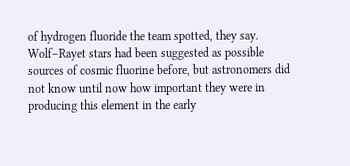of hydrogen fluoride the team spotted, they say. Wolf–Rayet stars had been suggested as possible sources of cosmic fluorine before, but astronomers did not know until now how important they were in producing this element in the early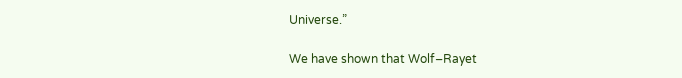Universe.”

We have shown that Wolf–Rayet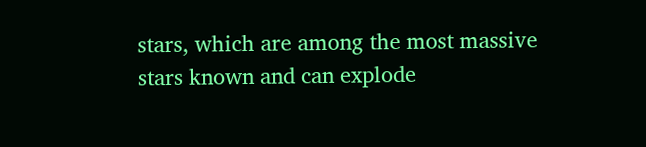stars, which are among the most massive stars known and can explode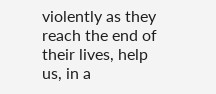violently as they reach the end of their lives, help us, in a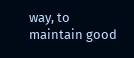way, to maintain good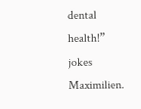dental health!” jokes Maximilien.